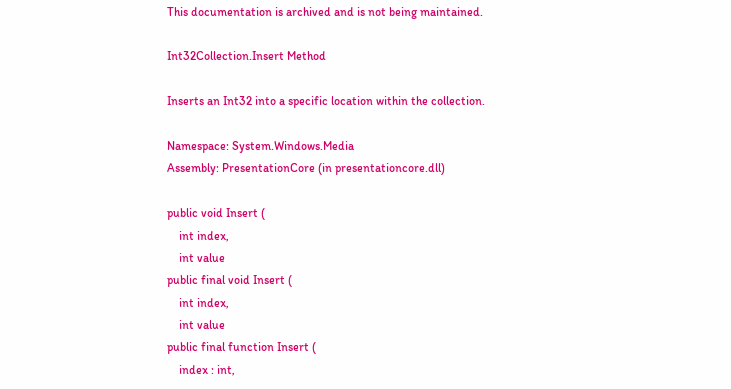This documentation is archived and is not being maintained.

Int32Collection.Insert Method

Inserts an Int32 into a specific location within the collection.

Namespace: System.Windows.Media
Assembly: PresentationCore (in presentationcore.dll)

public void Insert (
    int index,
    int value
public final void Insert (
    int index,
    int value
public final function Insert (
    index : int,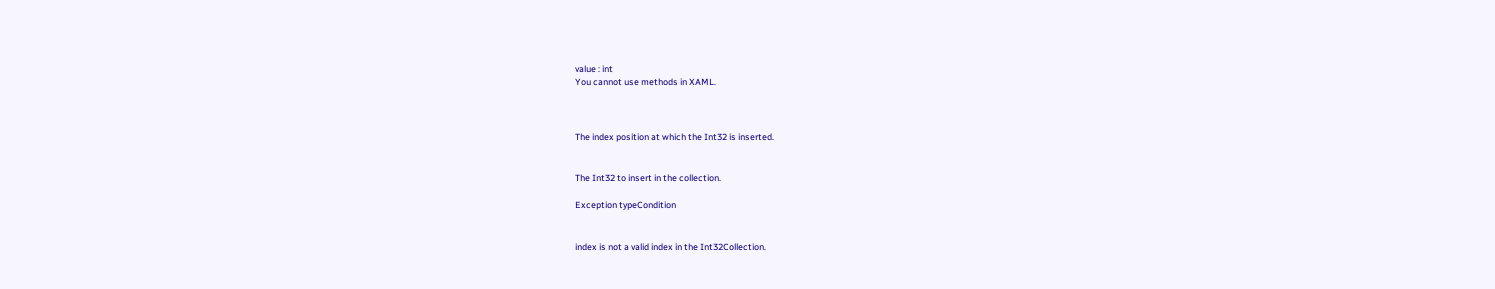value : int
You cannot use methods in XAML.



The index position at which the Int32 is inserted.


The Int32 to insert in the collection.

Exception typeCondition


index is not a valid index in the Int32Collection.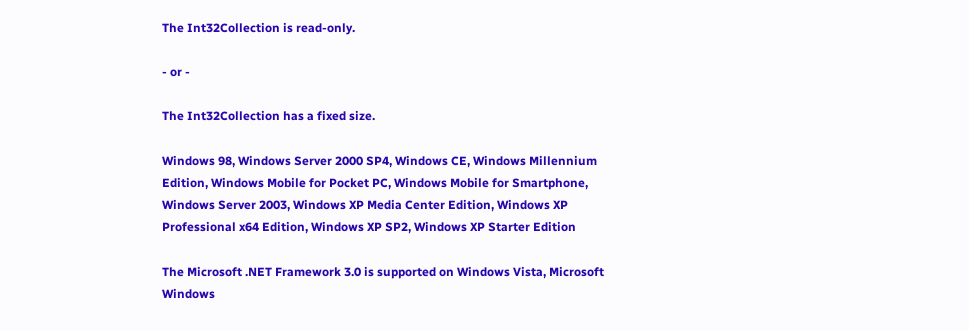The Int32Collection is read-only.

- or -

The Int32Collection has a fixed size.

Windows 98, Windows Server 2000 SP4, Windows CE, Windows Millennium Edition, Windows Mobile for Pocket PC, Windows Mobile for Smartphone, Windows Server 2003, Windows XP Media Center Edition, Windows XP Professional x64 Edition, Windows XP SP2, Windows XP Starter Edition

The Microsoft .NET Framework 3.0 is supported on Windows Vista, Microsoft Windows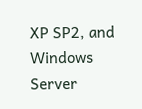XP SP2, and Windows Server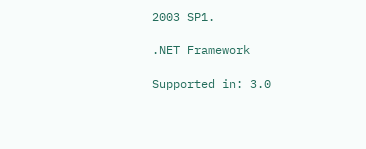2003 SP1.

.NET Framework

Supported in: 3.0